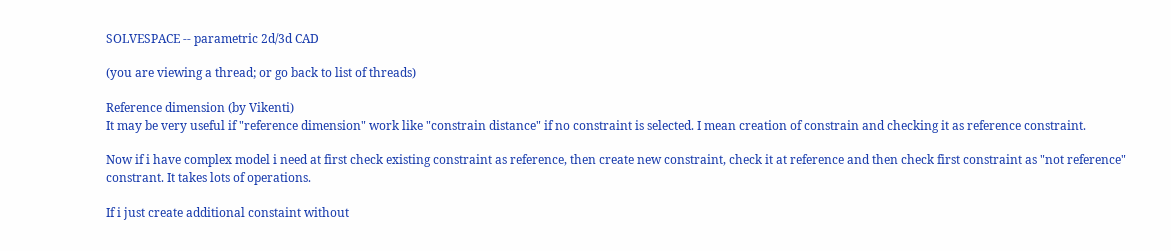SOLVESPACE -- parametric 2d/3d CAD

(you are viewing a thread; or go back to list of threads)

Reference dimension (by Vikenti)
It may be very useful if "reference dimension" work like "constrain distance" if no constraint is selected. I mean creation of constrain and checking it as reference constraint.

Now if i have complex model i need at first check existing constraint as reference, then create new constraint, check it at reference and then check first constraint as "not reference" constrant. It takes lots of operations.

If i just create additional constaint without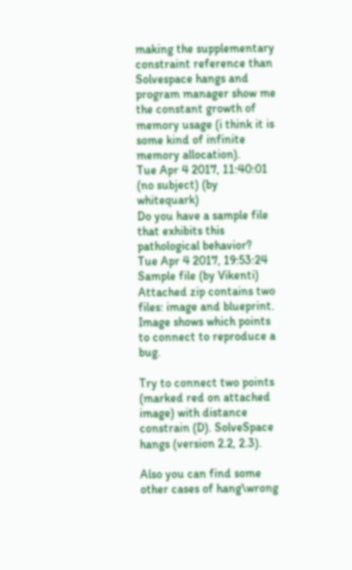making the supplementary constraint reference than Solvespace hangs and program manager show me the constant growth of memory usage (i think it is some kind of infinite memory allocation).
Tue Apr 4 2017, 11:40:01
(no subject) (by whitequark)
Do you have a sample file that exhibits this pathological behavior?
Tue Apr 4 2017, 19:53:24
Sample file (by Vikenti)
Attached zip contains two files: image and blueprint. Image shows which points to connect to reproduce a bug.

Try to connect two points (marked red on attached image) with distance constrain (D). SolveSpace hangs (version 2.2, 2.3).

Also you can find some other cases of hang\wrong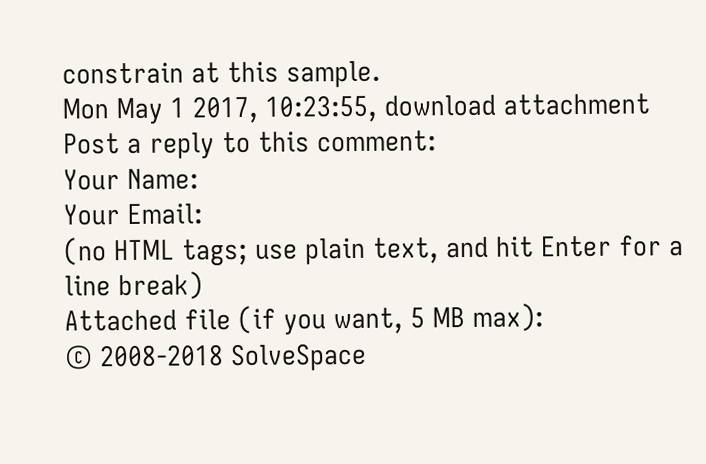constrain at this sample.
Mon May 1 2017, 10:23:55, download attachment
Post a reply to this comment:
Your Name:
Your Email:
(no HTML tags; use plain text, and hit Enter for a line break)
Attached file (if you want, 5 MB max):
© 2008-2018 SolveSpace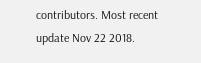contributors. Most recent update Nov 22 2018.